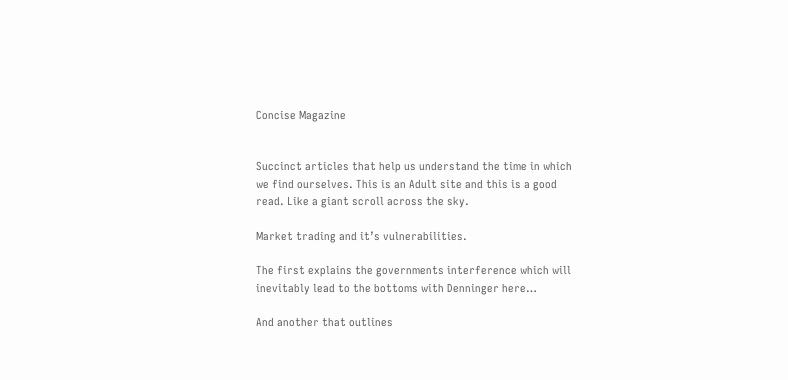Concise Magazine


Succinct articles that help us understand the time in which we find ourselves. This is an Adult site and this is a good read. Like a giant scroll across the sky.

Market trading and it’s vulnerabilities.

The first explains the governments interference which will inevitably lead to the bottoms with Denninger here…

And another that outlines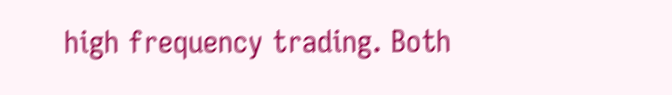high frequency trading. Both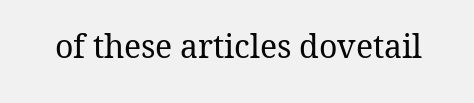of these articles dovetail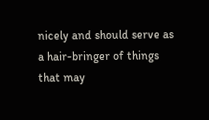nicely and should serve as a hair-bringer of things that may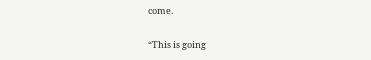come.

“This is going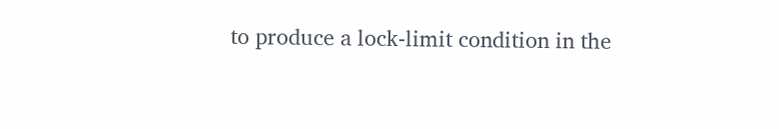to produce a lock-limit condition in the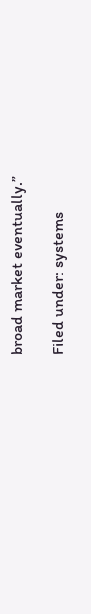broad market eventually.”

Filed under: systems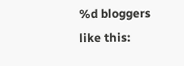%d bloggers like this: